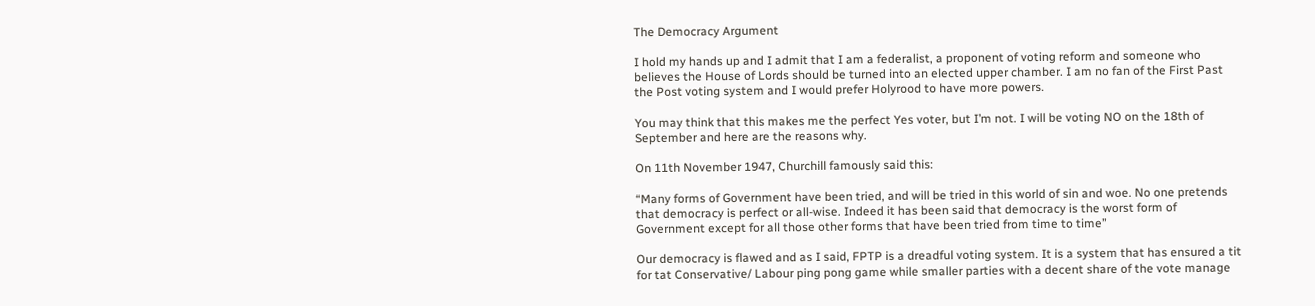The Democracy Argument

I hold my hands up and I admit that I am a federalist, a proponent of voting reform and someone who believes the House of Lords should be turned into an elected upper chamber. I am no fan of the First Past the Post voting system and I would prefer Holyrood to have more powers.

You may think that this makes me the perfect Yes voter, but I’m not. I will be voting NO on the 18th of September and here are the reasons why.

On 11th November 1947, Churchill famously said this:

“Many forms of Government have been tried, and will be tried in this world of sin and woe. No one pretends that democracy is perfect or all-wise. Indeed it has been said that democracy is the worst form of Government except for all those other forms that have been tried from time to time”

Our democracy is flawed and as I said, FPTP is a dreadful voting system. It is a system that has ensured a tit for tat Conservative/ Labour ping pong game while smaller parties with a decent share of the vote manage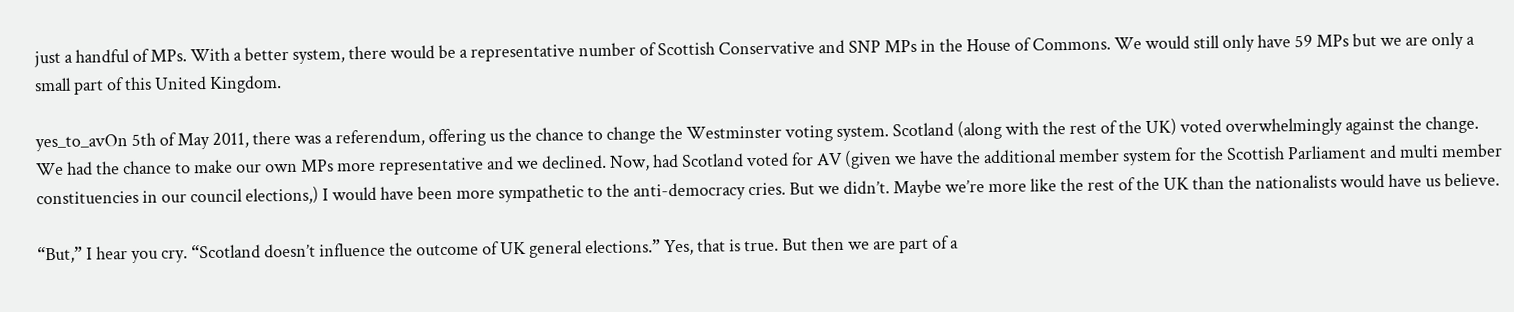just a handful of MPs. With a better system, there would be a representative number of Scottish Conservative and SNP MPs in the House of Commons. We would still only have 59 MPs but we are only a small part of this United Kingdom.

yes_to_avOn 5th of May 2011, there was a referendum, offering us the chance to change the Westminster voting system. Scotland (along with the rest of the UK) voted overwhelmingly against the change. We had the chance to make our own MPs more representative and we declined. Now, had Scotland voted for AV (given we have the additional member system for the Scottish Parliament and multi member constituencies in our council elections,) I would have been more sympathetic to the anti-democracy cries. But we didn’t. Maybe we’re more like the rest of the UK than the nationalists would have us believe.

“But,” I hear you cry. “Scotland doesn’t influence the outcome of UK general elections.” Yes, that is true. But then we are part of a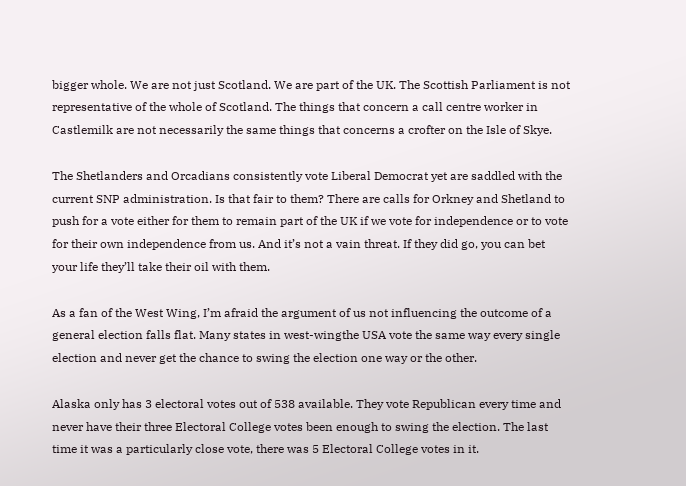bigger whole. We are not just Scotland. We are part of the UK. The Scottish Parliament is not representative of the whole of Scotland. The things that concern a call centre worker in Castlemilk are not necessarily the same things that concerns a crofter on the Isle of Skye.

The Shetlanders and Orcadians consistently vote Liberal Democrat yet are saddled with the current SNP administration. Is that fair to them? There are calls for Orkney and Shetland to push for a vote either for them to remain part of the UK if we vote for independence or to vote for their own independence from us. And it’s not a vain threat. If they did go, you can bet your life they’ll take their oil with them.

As a fan of the West Wing, I’m afraid the argument of us not influencing the outcome of a general election falls flat. Many states in west-wingthe USA vote the same way every single election and never get the chance to swing the election one way or the other.

Alaska only has 3 electoral votes out of 538 available. They vote Republican every time and never have their three Electoral College votes been enough to swing the election. The last time it was a particularly close vote, there was 5 Electoral College votes in it.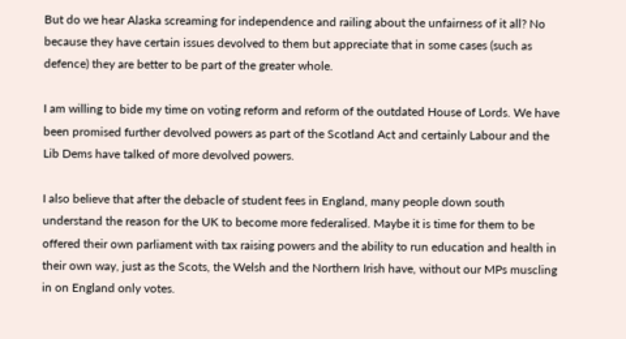But do we hear Alaska screaming for independence and railing about the unfairness of it all? No because they have certain issues devolved to them but appreciate that in some cases (such as defence) they are better to be part of the greater whole.

I am willing to bide my time on voting reform and reform of the outdated House of Lords. We have been promised further devolved powers as part of the Scotland Act and certainly Labour and the Lib Dems have talked of more devolved powers.

I also believe that after the debacle of student fees in England, many people down south understand the reason for the UK to become more federalised. Maybe it is time for them to be offered their own parliament with tax raising powers and the ability to run education and health in their own way, just as the Scots, the Welsh and the Northern Irish have, without our MPs muscling in on England only votes.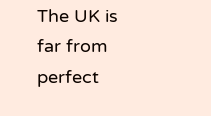The UK is far from perfect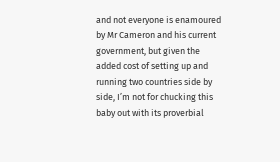and not everyone is enamoured by Mr Cameron and his current government, but given the added cost of setting up and running two countries side by side, I’m not for chucking this baby out with its proverbial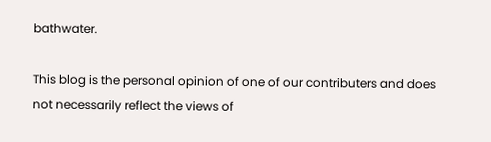bathwater.

This blog is the personal opinion of one of our contributers and does not necessarily reflect the views of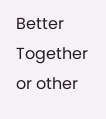Better Together or other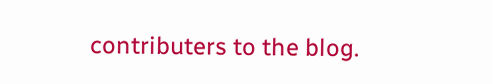contributers to the blog.